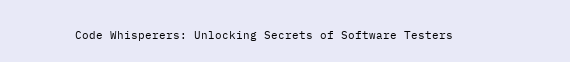Code Whisperers: Unlocking Secrets of Software Testers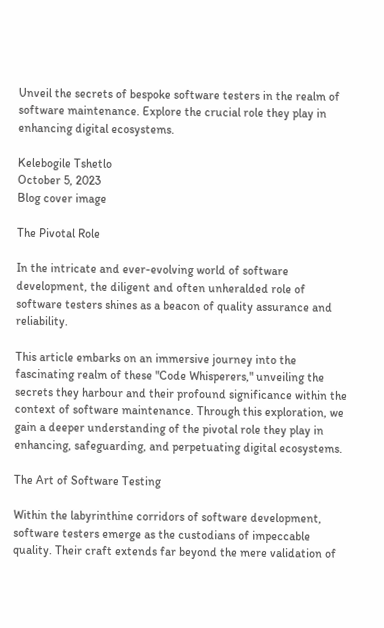Unveil the secrets of bespoke software testers in the realm of software maintenance. Explore the crucial role they play in enhancing digital ecosystems.

Kelebogile Tshetlo
October 5, 2023
Blog cover image

The Pivotal Role

In the intricate and ever-evolving world of software development, the diligent and often unheralded role of software testers shines as a beacon of quality assurance and reliability.

This article embarks on an immersive journey into the fascinating realm of these "Code Whisperers," unveiling the secrets they harbour and their profound significance within the context of software maintenance. Through this exploration, we gain a deeper understanding of the pivotal role they play in enhancing, safeguarding, and perpetuating digital ecosystems.

The Art of Software Testing

Within the labyrinthine corridors of software development, software testers emerge as the custodians of impeccable quality. Their craft extends far beyond the mere validation of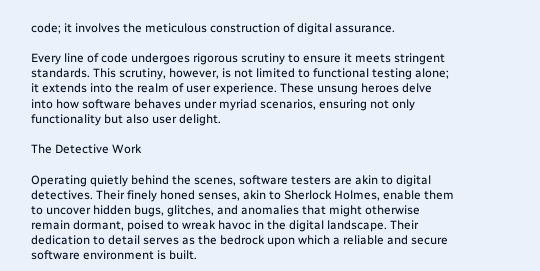code; it involves the meticulous construction of digital assurance.

Every line of code undergoes rigorous scrutiny to ensure it meets stringent standards. This scrutiny, however, is not limited to functional testing alone; it extends into the realm of user experience. These unsung heroes delve into how software behaves under myriad scenarios, ensuring not only functionality but also user delight.

The Detective Work

Operating quietly behind the scenes, software testers are akin to digital detectives. Their finely honed senses, akin to Sherlock Holmes, enable them to uncover hidden bugs, glitches, and anomalies that might otherwise remain dormant, poised to wreak havoc in the digital landscape. Their dedication to detail serves as the bedrock upon which a reliable and secure software environment is built.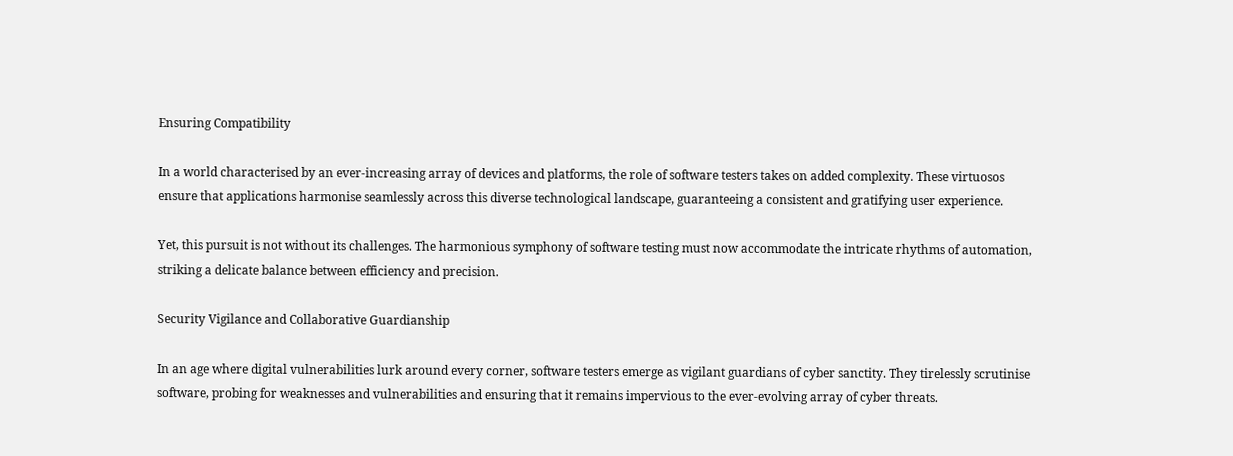Ensuring Compatibility

In a world characterised by an ever-increasing array of devices and platforms, the role of software testers takes on added complexity. These virtuosos ensure that applications harmonise seamlessly across this diverse technological landscape, guaranteeing a consistent and gratifying user experience.

Yet, this pursuit is not without its challenges. The harmonious symphony of software testing must now accommodate the intricate rhythms of automation, striking a delicate balance between efficiency and precision.

Security Vigilance and Collaborative Guardianship

In an age where digital vulnerabilities lurk around every corner, software testers emerge as vigilant guardians of cyber sanctity. They tirelessly scrutinise software, probing for weaknesses and vulnerabilities and ensuring that it remains impervious to the ever-evolving array of cyber threats.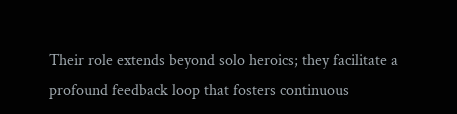Their role extends beyond solo heroics; they facilitate a profound feedback loop that fosters continuous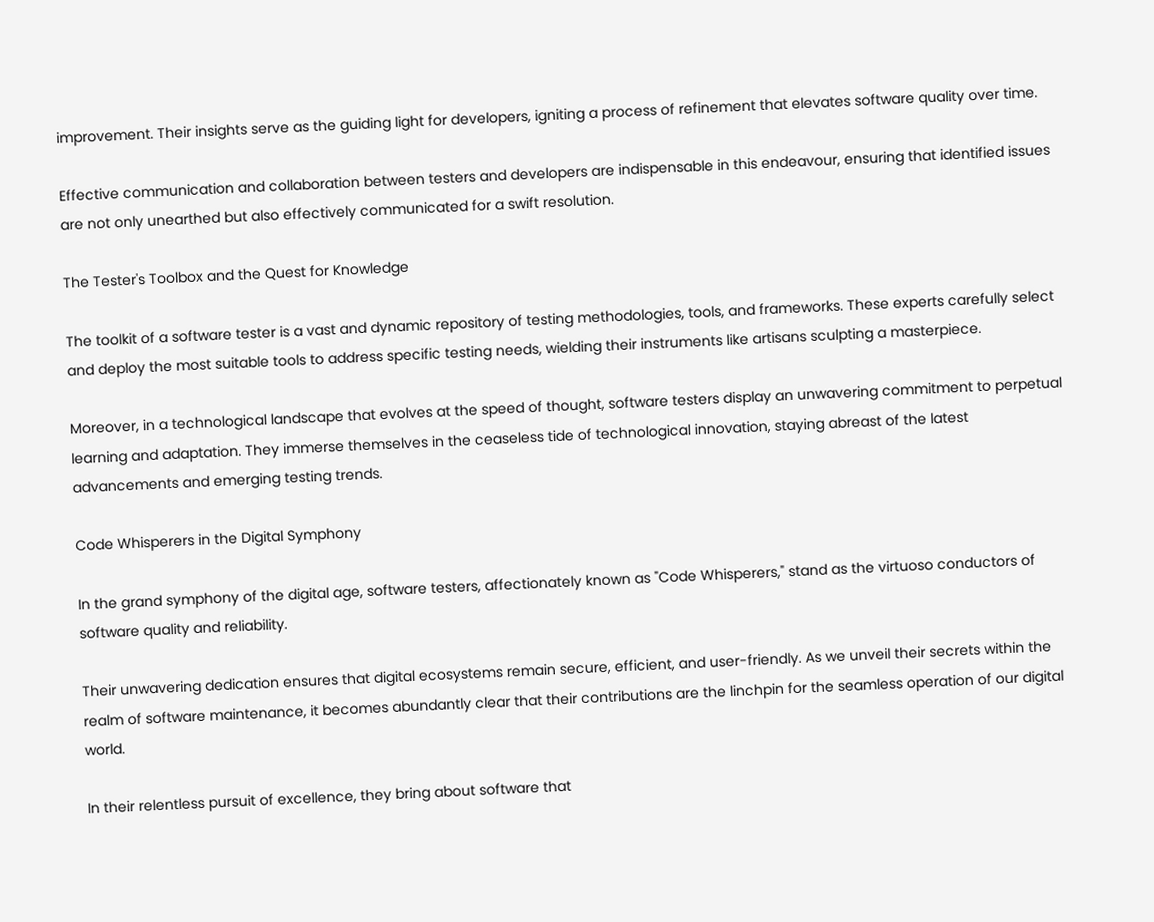improvement. Their insights serve as the guiding light for developers, igniting a process of refinement that elevates software quality over time.

Effective communication and collaboration between testers and developers are indispensable in this endeavour, ensuring that identified issues are not only unearthed but also effectively communicated for a swift resolution.

The Tester's Toolbox and the Quest for Knowledge

The toolkit of a software tester is a vast and dynamic repository of testing methodologies, tools, and frameworks. These experts carefully select and deploy the most suitable tools to address specific testing needs, wielding their instruments like artisans sculpting a masterpiece.

Moreover, in a technological landscape that evolves at the speed of thought, software testers display an unwavering commitment to perpetual learning and adaptation. They immerse themselves in the ceaseless tide of technological innovation, staying abreast of the latest advancements and emerging testing trends.

Code Whisperers in the Digital Symphony

In the grand symphony of the digital age, software testers, affectionately known as "Code Whisperers," stand as the virtuoso conductors of software quality and reliability.

Their unwavering dedication ensures that digital ecosystems remain secure, efficient, and user-friendly. As we unveil their secrets within the realm of software maintenance, it becomes abundantly clear that their contributions are the linchpin for the seamless operation of our digital world.

In their relentless pursuit of excellence, they bring about software that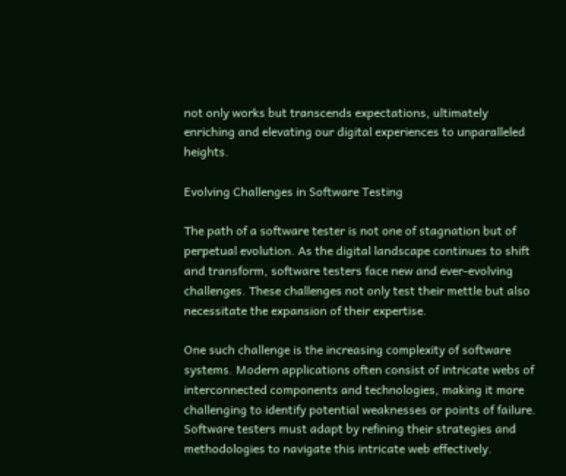not only works but transcends expectations, ultimately enriching and elevating our digital experiences to unparalleled heights.

Evolving Challenges in Software Testing

The path of a software tester is not one of stagnation but of perpetual evolution. As the digital landscape continues to shift and transform, software testers face new and ever-evolving challenges. These challenges not only test their mettle but also necessitate the expansion of their expertise.

One such challenge is the increasing complexity of software systems. Modern applications often consist of intricate webs of interconnected components and technologies, making it more challenging to identify potential weaknesses or points of failure. Software testers must adapt by refining their strategies and methodologies to navigate this intricate web effectively.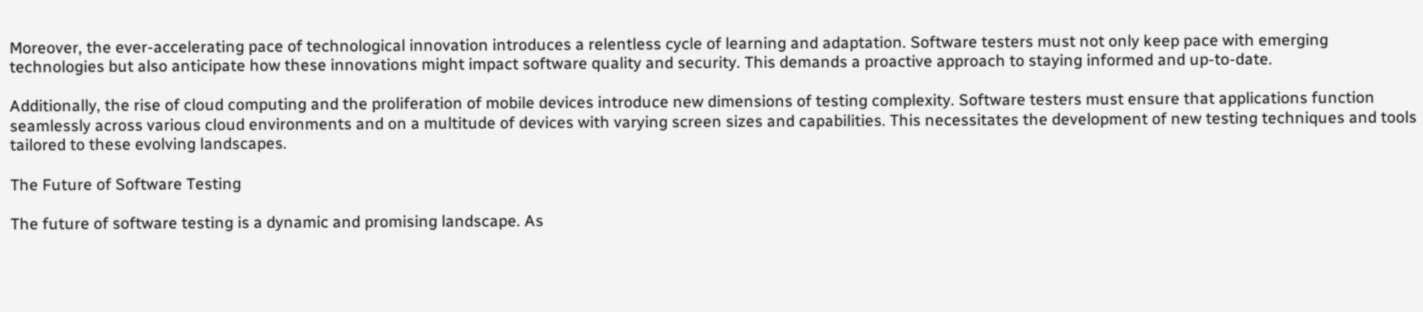Moreover, the ever-accelerating pace of technological innovation introduces a relentless cycle of learning and adaptation. Software testers must not only keep pace with emerging technologies but also anticipate how these innovations might impact software quality and security. This demands a proactive approach to staying informed and up-to-date.

Additionally, the rise of cloud computing and the proliferation of mobile devices introduce new dimensions of testing complexity. Software testers must ensure that applications function seamlessly across various cloud environments and on a multitude of devices with varying screen sizes and capabilities. This necessitates the development of new testing techniques and tools tailored to these evolving landscapes.

The Future of Software Testing

The future of software testing is a dynamic and promising landscape. As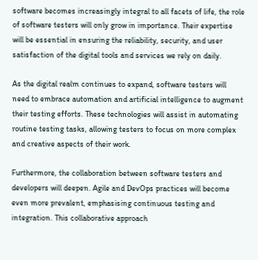software becomes increasingly integral to all facets of life, the role of software testers will only grow in importance. Their expertise will be essential in ensuring the reliability, security, and user satisfaction of the digital tools and services we rely on daily.

As the digital realm continues to expand, software testers will need to embrace automation and artificial intelligence to augment their testing efforts. These technologies will assist in automating routine testing tasks, allowing testers to focus on more complex and creative aspects of their work.

Furthermore, the collaboration between software testers and developers will deepen. Agile and DevOps practices will become even more prevalent, emphasising continuous testing and integration. This collaborative approach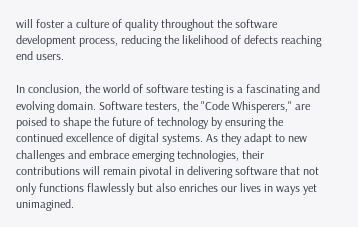will foster a culture of quality throughout the software development process, reducing the likelihood of defects reaching end users.

In conclusion, the world of software testing is a fascinating and evolving domain. Software testers, the "Code Whisperers," are poised to shape the future of technology by ensuring the continued excellence of digital systems. As they adapt to new challenges and embrace emerging technologies, their contributions will remain pivotal in delivering software that not only functions flawlessly but also enriches our lives in ways yet unimagined.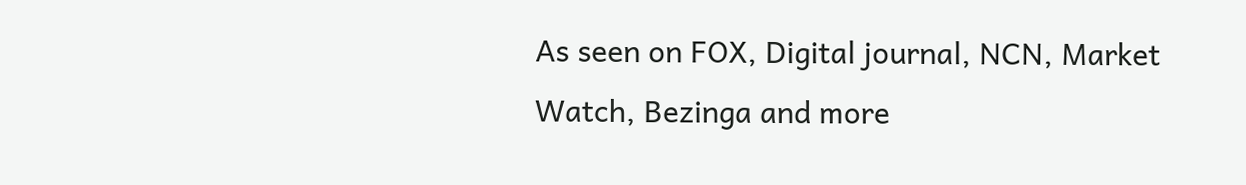As seen on FOX, Digital journal, NCN, Market Watch, Bezinga and more